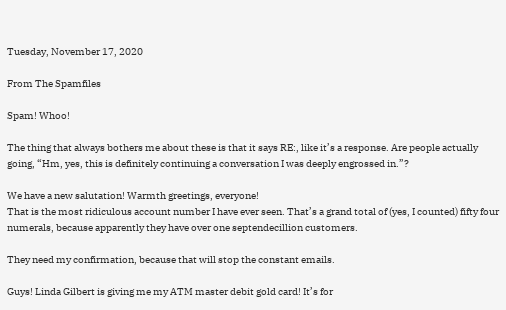Tuesday, November 17, 2020

From The Spamfiles

Spam! Whoo!

The thing that always bothers me about these is that it says RE:, like it’s a response. Are people actually going, “Hm, yes, this is definitely continuing a conversation I was deeply engrossed in.”?

We have a new salutation! Warmth greetings, everyone!
That is the most ridiculous account number I have ever seen. That’s a grand total of (yes, I counted) fifty four numerals, because apparently they have over one septendecillion customers.

They need my confirmation, because that will stop the constant emails.

Guys! Linda Gilbert is giving me my ATM master debit gold card! It’s for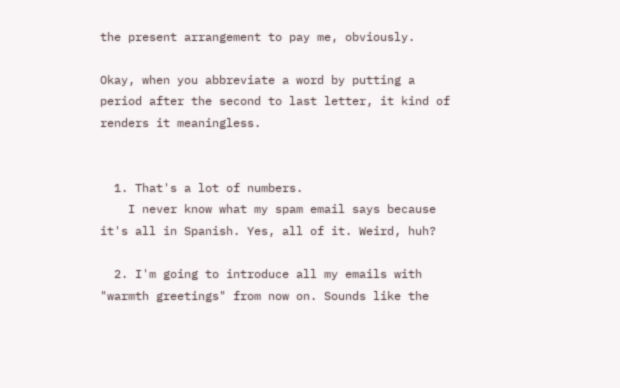the present arrangement to pay me, obviously.

Okay, when you abbreviate a word by putting a period after the second to last letter, it kind of renders it meaningless.


  1. That's a lot of numbers.
    I never know what my spam email says because it's all in Spanish. Yes, all of it. Weird, huh?

  2. I'm going to introduce all my emails with "warmth greetings" from now on. Sounds like the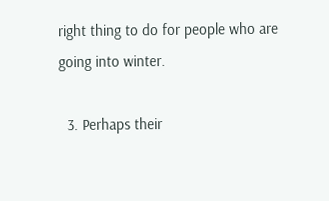right thing to do for people who are going into winter.

  3. Perhaps their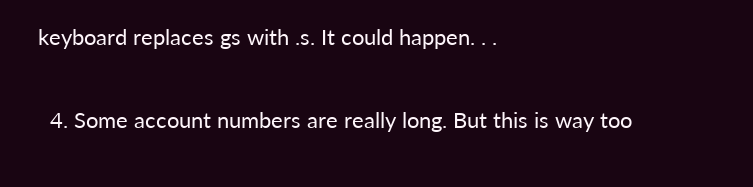keyboard replaces gs with .s. It could happen. . .

  4. Some account numbers are really long. But this is way too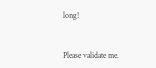long!


Please validate me.